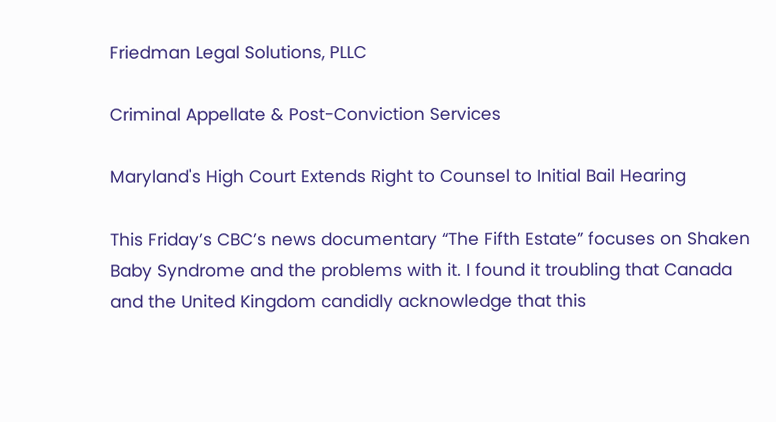Friedman Legal Solutions, PLLC

Criminal Appellate & Post-Conviction Services

Maryland's High Court Extends Right to Counsel to Initial Bail Hearing

This Friday’s CBC’s news documentary “The Fifth Estate” focuses on Shaken Baby Syndrome and the problems with it. I found it troubling that Canada and the United Kingdom candidly acknowledge that this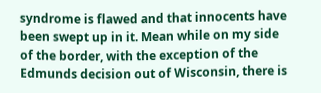syndrome is flawed and that innocents have been swept up in it. Mean while on my side of the border, with the exception of the Edmunds decision out of Wisconsin, there is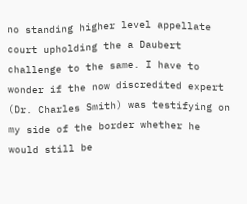no standing higher level appellate court upholding the a Daubert challenge to the same. I have to wonder if the now discredited expert (Dr. Charles Smith) was testifying on my side of the border whether he would still be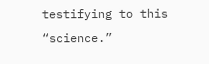testifying to this “science.”